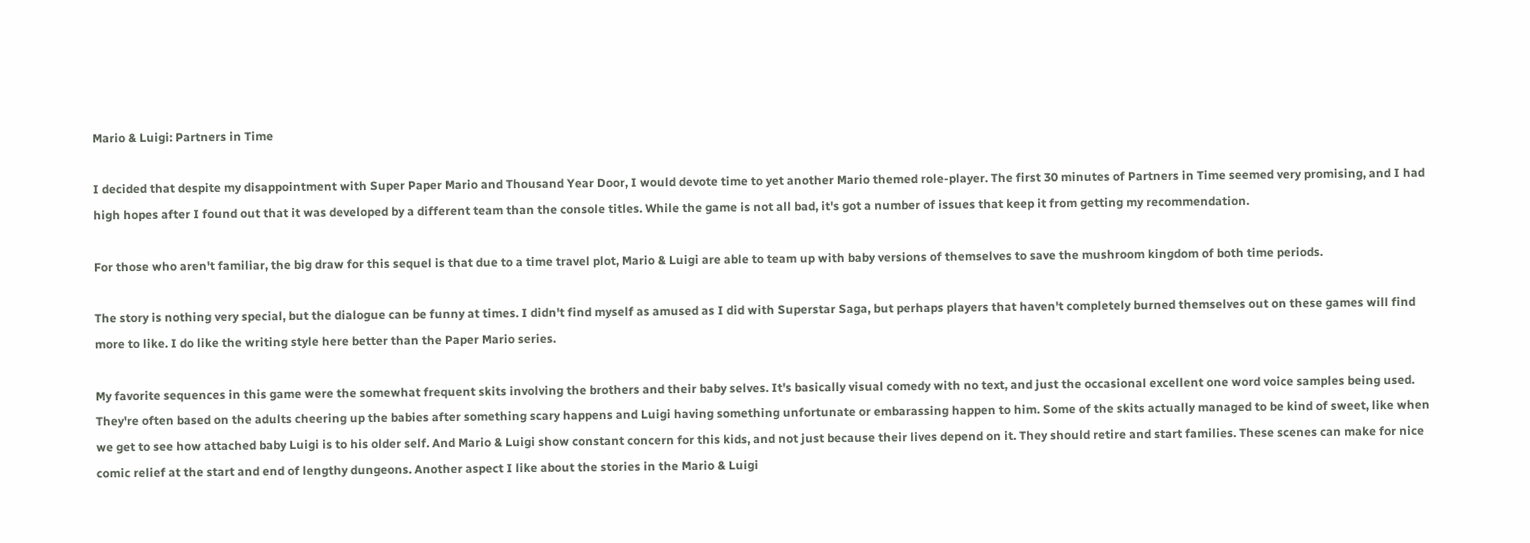Mario & Luigi: Partners in Time

I decided that despite my disappointment with Super Paper Mario and Thousand Year Door, I would devote time to yet another Mario themed role-player. The first 30 minutes of Partners in Time seemed very promising, and I had high hopes after I found out that it was developed by a different team than the console titles. While the game is not all bad, it's got a number of issues that keep it from getting my recommendation.

For those who aren't familiar, the big draw for this sequel is that due to a time travel plot, Mario & Luigi are able to team up with baby versions of themselves to save the mushroom kingdom of both time periods.

The story is nothing very special, but the dialogue can be funny at times. I didn't find myself as amused as I did with Superstar Saga, but perhaps players that haven't completely burned themselves out on these games will find more to like. I do like the writing style here better than the Paper Mario series.

My favorite sequences in this game were the somewhat frequent skits involving the brothers and their baby selves. It's basically visual comedy with no text, and just the occasional excellent one word voice samples being used. They're often based on the adults cheering up the babies after something scary happens and Luigi having something unfortunate or embarassing happen to him. Some of the skits actually managed to be kind of sweet, like when we get to see how attached baby Luigi is to his older self. And Mario & Luigi show constant concern for this kids, and not just because their lives depend on it. They should retire and start families. These scenes can make for nice comic relief at the start and end of lengthy dungeons. Another aspect I like about the stories in the Mario & Luigi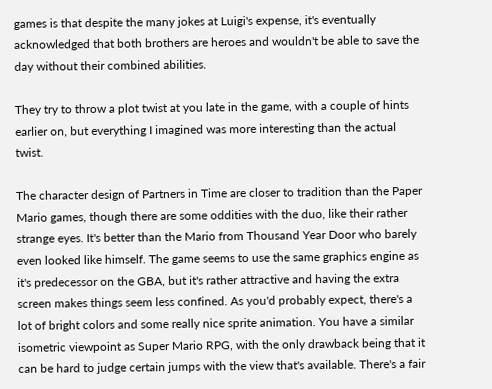games is that despite the many jokes at Luigi's expense, it's eventually acknowledged that both brothers are heroes and wouldn't be able to save the day without their combined abilities.

They try to throw a plot twist at you late in the game, with a couple of hints earlier on, but everything I imagined was more interesting than the actual twist.

The character design of Partners in Time are closer to tradition than the Paper Mario games, though there are some oddities with the duo, like their rather strange eyes. It's better than the Mario from Thousand Year Door who barely even looked like himself. The game seems to use the same graphics engine as it's predecessor on the GBA, but it's rather attractive and having the extra screen makes things seem less confined. As you'd probably expect, there's a lot of bright colors and some really nice sprite animation. You have a similar isometric viewpoint as Super Mario RPG, with the only drawback being that it can be hard to judge certain jumps with the view that's available. There's a fair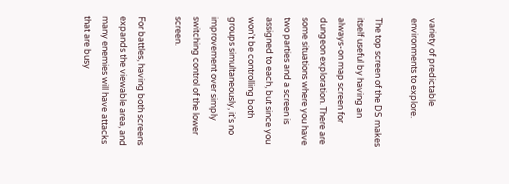variety of predictable environments to explore.

The top screen of the DS makes itself useful by having an always-on map screen for dungeon exploration. There are some situations where you have two parties and a screen is assigned to each, but since you won't be controlling both groups simultaneously, it's no improvement over simply switching control of the lower screen.

For battles, having both screens expands the viewable area, and many enemies will have attacks that are busy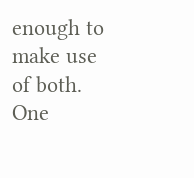enough to make use of both. One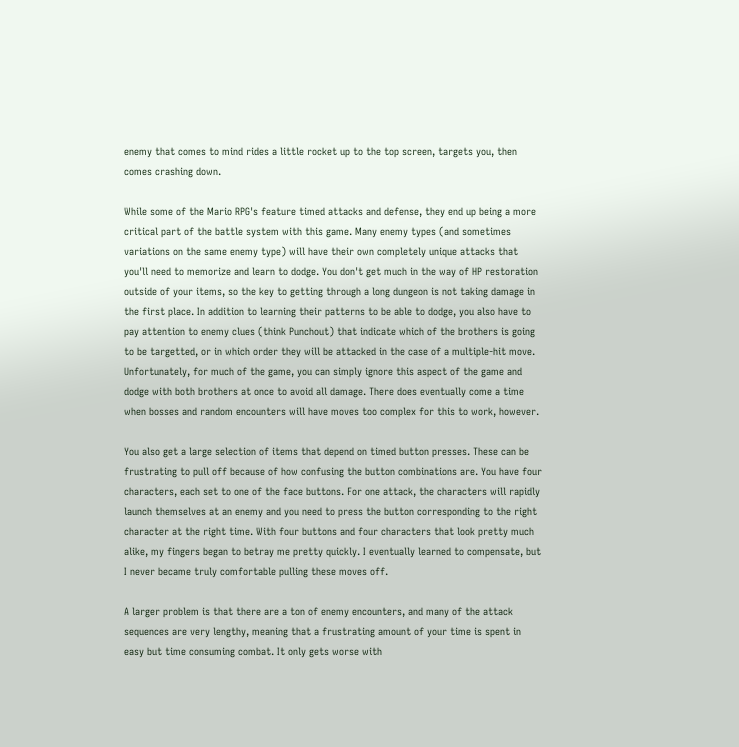enemy that comes to mind rides a little rocket up to the top screen, targets you, then comes crashing down.

While some of the Mario RPG's feature timed attacks and defense, they end up being a more critical part of the battle system with this game. Many enemy types (and sometimes variations on the same enemy type) will have their own completely unique attacks that you'll need to memorize and learn to dodge. You don't get much in the way of HP restoration outside of your items, so the key to getting through a long dungeon is not taking damage in the first place. In addition to learning their patterns to be able to dodge, you also have to pay attention to enemy clues (think Punchout) that indicate which of the brothers is going to be targetted, or in which order they will be attacked in the case of a multiple-hit move. Unfortunately, for much of the game, you can simply ignore this aspect of the game and dodge with both brothers at once to avoid all damage. There does eventually come a time when bosses and random encounters will have moves too complex for this to work, however.

You also get a large selection of items that depend on timed button presses. These can be frustrating to pull off because of how confusing the button combinations are. You have four characters, each set to one of the face buttons. For one attack, the characters will rapidly launch themselves at an enemy and you need to press the button corresponding to the right character at the right time. With four buttons and four characters that look pretty much alike, my fingers began to betray me pretty quickly. I eventually learned to compensate, but I never became truly comfortable pulling these moves off.

A larger problem is that there are a ton of enemy encounters, and many of the attack sequences are very lengthy, meaning that a frustrating amount of your time is spent in easy but time consuming combat. It only gets worse with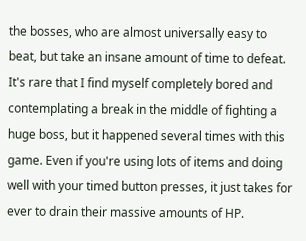the bosses, who are almost universally easy to beat, but take an insane amount of time to defeat. It's rare that I find myself completely bored and contemplating a break in the middle of fighting a huge boss, but it happened several times with this game. Even if you're using lots of items and doing well with your timed button presses, it just takes for ever to drain their massive amounts of HP.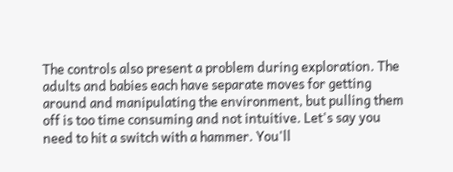The controls also present a problem during exploration. The adults and babies each have separate moves for getting around and manipulating the environment, but pulling them off is too time consuming and not intuitive. Let's say you need to hit a switch with a hammer. You'll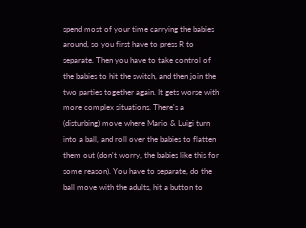spend most of your time carrying the babies around, so you first have to press R to separate. Then you have to take control of the babies to hit the switch, and then join the two parties together again. It gets worse with more complex situations. There's a (disturbing) move where Mario & Luigi turn into a ball, and roll over the babies to flatten them out (don't worry, the babies like this for some reason). You have to separate, do the ball move with the adults, hit a button to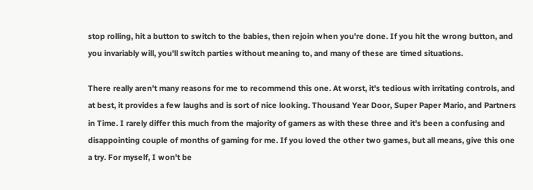stop rolling, hit a button to switch to the babies, then rejoin when you're done. If you hit the wrong button, and you invariably will, you'll switch parties without meaning to, and many of these are timed situations.

There really aren't many reasons for me to recommend this one. At worst, it's tedious with irritating controls, and at best, it provides a few laughs and is sort of nice looking. Thousand Year Door, Super Paper Mario, and Partners in Time. I rarely differ this much from the majority of gamers as with these three and it's been a confusing and disappointing couple of months of gaming for me. If you loved the other two games, but all means, give this one a try. For myself, I won't be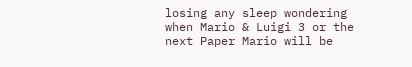losing any sleep wondering when Mario & Luigi 3 or the next Paper Mario will be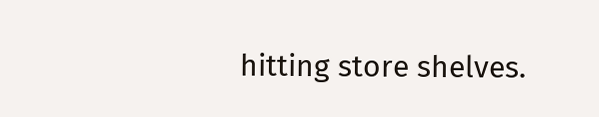hitting store shelves.